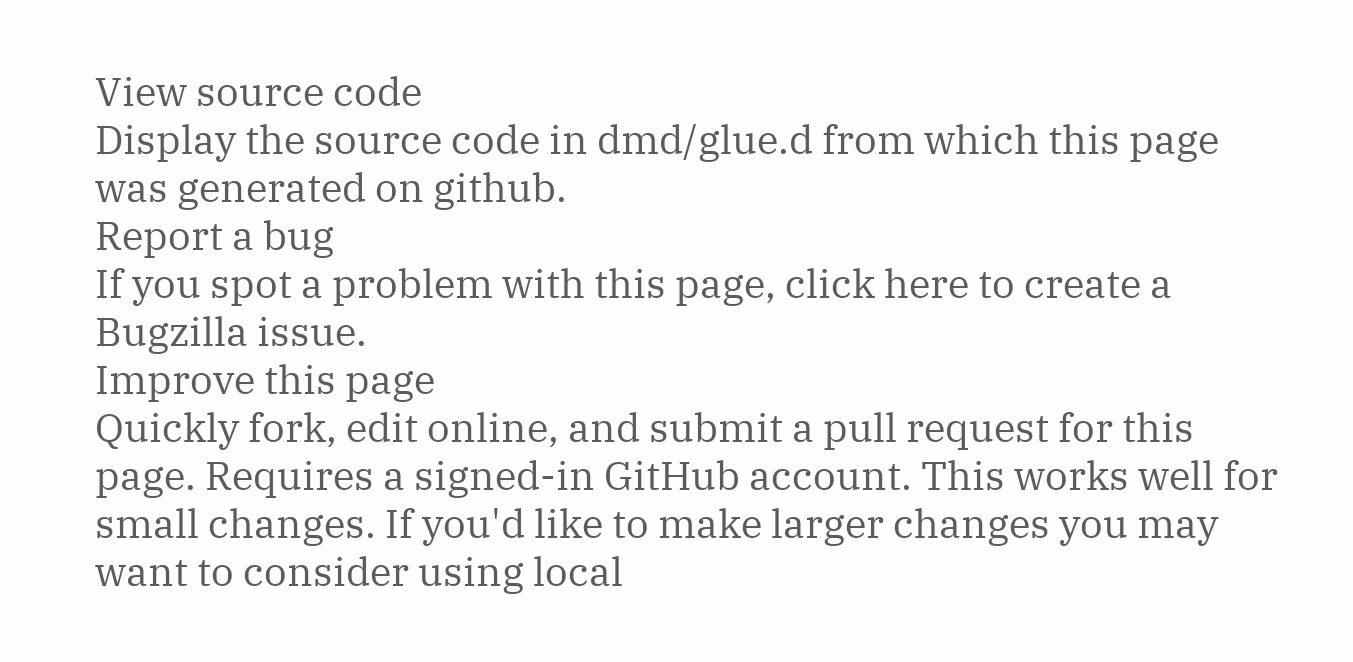View source code
Display the source code in dmd/glue.d from which this page was generated on github.
Report a bug
If you spot a problem with this page, click here to create a Bugzilla issue.
Improve this page
Quickly fork, edit online, and submit a pull request for this page. Requires a signed-in GitHub account. This works well for small changes. If you'd like to make larger changes you may want to consider using local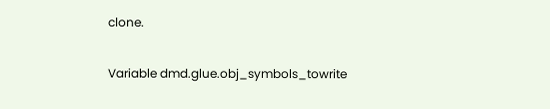clone.

Variable dmd.glue.obj_symbols_towrite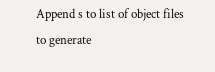Append s to list of object files to generate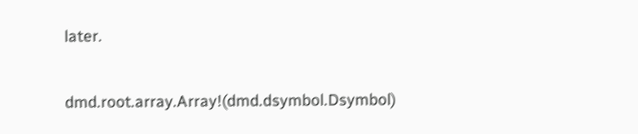later.

dmd.root.array.Array!(dmd.dsymbol.Dsymbol)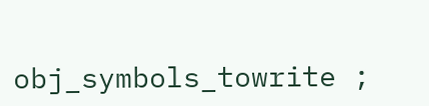obj_symbols_towrite ;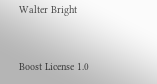Walter Bright


Boost License 1.0